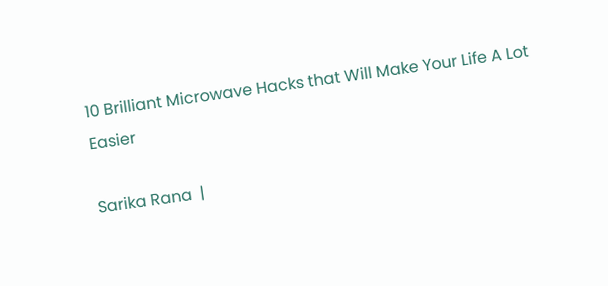10 Brilliant Microwave Hacks that Will Make Your Life A Lot Easier

Sarika Rana  |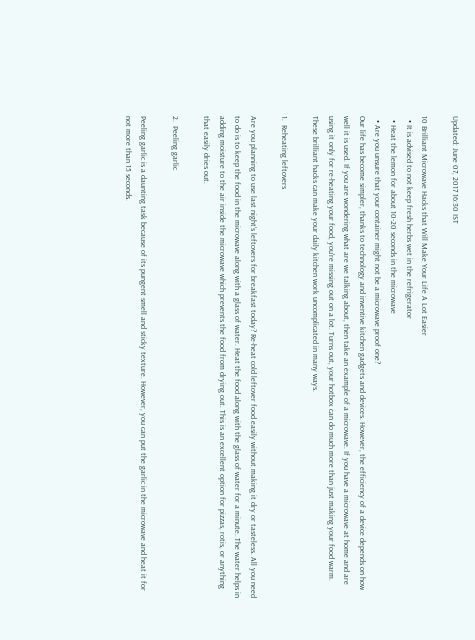Updated: June 07, 2017 16:30 IST

10 Brilliant Microwave Hacks that Will Make Your Life A Lot Easier
  • It is advised to not keep fresh herbs wet in the refrigerator
  • Heat the lemon for about 10-20 seconds in the microwave
  • Are you unsure that your container might not be a microwave proof one?
Our life has become simpler, thanks to technology and inventive kitchen gadgets and devices. However, the efficiency of a device depends on how well it is used. If you are wondering what are we talking about, then take an example of a microwave. If you have a microwave at home and are using it only for re-heating your food, you're missing out on a lot. Turns out, your hotbox can do much more than just making your food warm. These brilliant hacks can make your daily kitchen work uncomplicated in many ways.

1.  Reheating leftovers

Are you planning to use last night's leftovers for breakfast today? Re-heat cold leftover food easily without making it dry or tasteless. All you need to do is to keep the food in the microwave along with a glass of water. Heat the food along with the glass of water for a minute. The water helps in adding moisture to the air inside the microwave which prevents the food from drying out. This is an excellent option for pizzas, rotis, or anything that easily dries out.

2.  Peeling garlic

Peeling garlic is a daunting task because of its pungent smell and sticky texture. However, you can put the garlic in the microwave and heat it for not more than 15 seconds.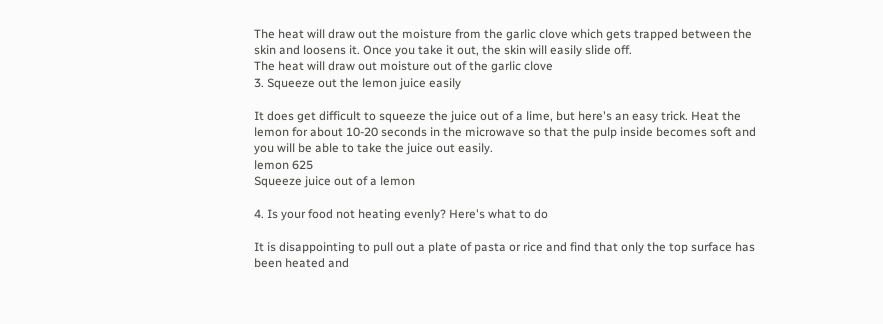The heat will draw out the moisture from the garlic clove which gets trapped between the skin and loosens it. Once you take it out, the skin will easily slide off.
The heat will draw out moisture out of the garlic clove
3. Squeeze out the lemon juice easily

It does get difficult to squeeze the juice out of a lime, but here's an easy trick. Heat the lemon for about 10-20 seconds in the microwave so that the pulp inside becomes soft and you will be able to take the juice out easily.
lemon 625
Squeeze juice out of a lemon

4. Is your food not heating evenly? Here's what to do

It is disappointing to pull out a plate of pasta or rice and find that only the top surface has been heated and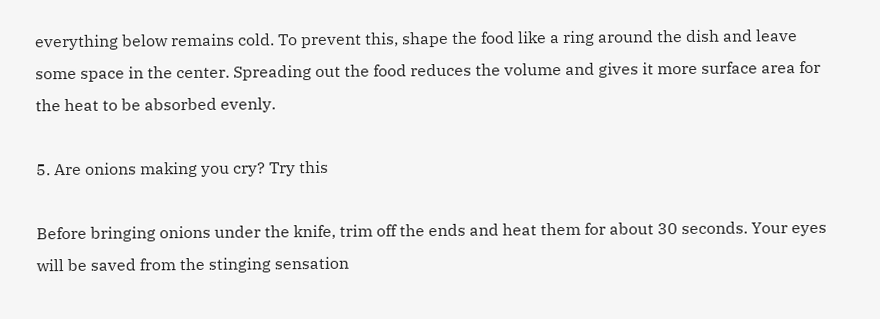everything below remains cold. To prevent this, shape the food like a ring around the dish and leave some space in the center. Spreading out the food reduces the volume and gives it more surface area for the heat to be absorbed evenly.

5. Are onions making you cry? Try this

Before bringing onions under the knife, trim off the ends and heat them for about 30 seconds. Your eyes will be saved from the stinging sensation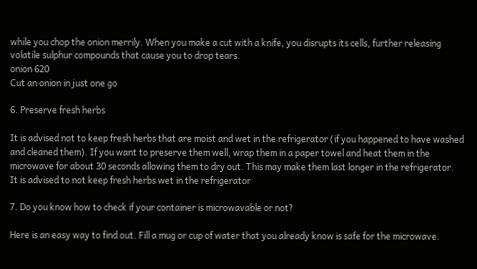while you chop the onion merrily. When you make a cut with a knife, you disrupts its cells, further releasing volatile sulphur compounds that cause you to drop tears.
onion 620
Cut an onion in just one go

6. Preserve fresh herbs

It is advised not to keep fresh herbs that are moist and wet in the refrigerator (if you happened to have washed and cleaned them). If you want to preserve them well, wrap them in a paper towel and heat them in the microwave for about 30 seconds allowing them to dry out. This may make them last longer in the refrigerator.
It is advised to not keep fresh herbs wet in the refrigerator

7. Do you know how to check if your container is microwavable or not?

Here is an easy way to find out. Fill a mug or cup of water that you already know is safe for the microwave.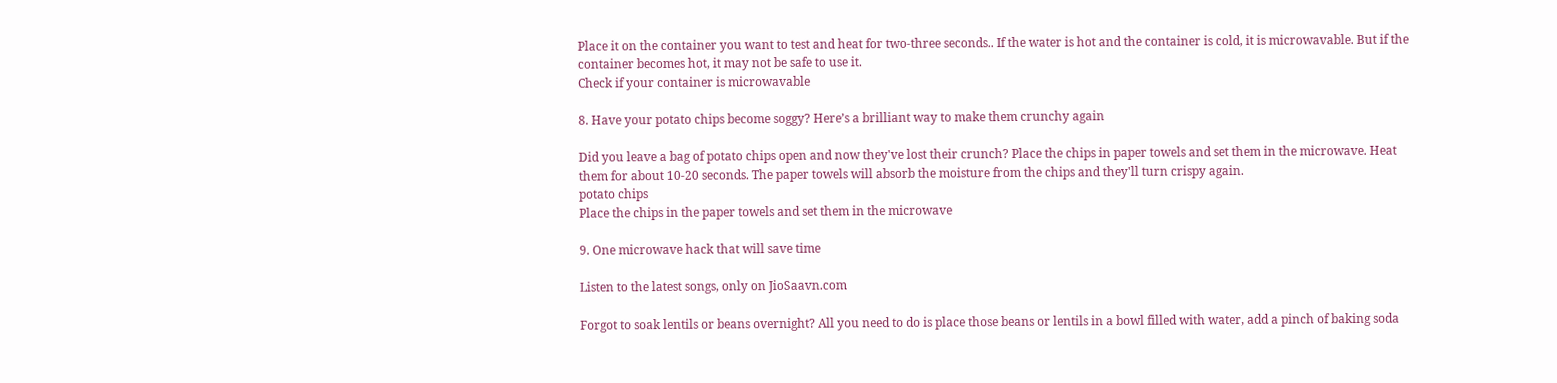Place it on the container you want to test and heat for two-three seconds.. If the water is hot and the container is cold, it is microwavable. But if the container becomes hot, it may not be safe to use it.
Check if your container is microwavable

8. Have your potato chips become soggy? Here’s a brilliant way to make them crunchy again

Did you leave a bag of potato chips open and now they've lost their crunch? Place the chips in paper towels and set them in the microwave. Heat them for about 10-20 seconds. The paper towels will absorb the moisture from the chips and they'll turn crispy again.
potato chips
Place the chips in the paper towels and set them in the microwave

9. One microwave hack that will save time

Listen to the latest songs, only on JioSaavn.com

Forgot to soak lentils or beans overnight? All you need to do is place those beans or lentils in a bowl filled with water, add a pinch of baking soda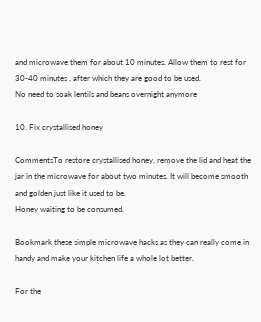and microwave them for about 10 minutes. Allow them to rest for 30-40 minutes , after which they are good to be used.
No need to soak lentils and beans overnight anymore

10. Fix crystallised honey

CommentsTo restore crystallised honey, remove the lid and heat the jar in the microwave for about two minutes. It will become smooth and golden just like it used to be.
Honey waiting to be consumed.

Bookmark these simple microwave hacks as they can really come in handy and make your kitchen life a whole lot better.

For the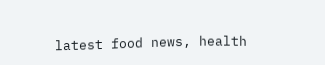latest food news, health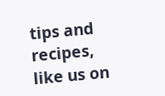tips and recipes, like us on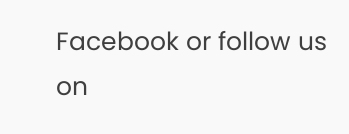Facebook or follow us on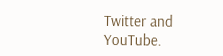Twitter and YouTube.